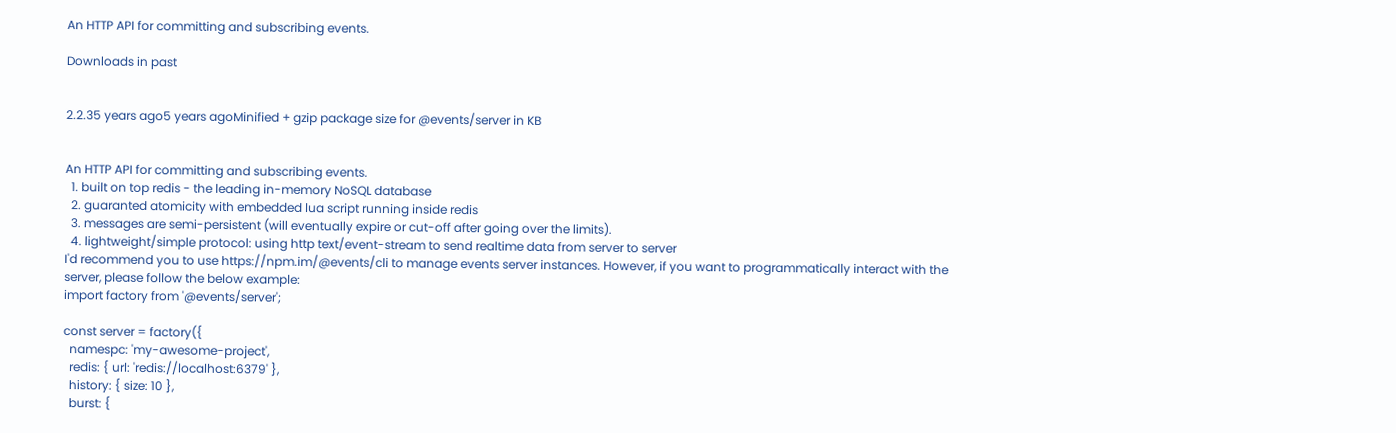An HTTP API for committing and subscribing events.

Downloads in past


2.2.35 years ago5 years agoMinified + gzip package size for @events/server in KB


An HTTP API for committing and subscribing events.
  1. built on top redis - the leading in-memory NoSQL database
  2. guaranted atomicity with embedded lua script running inside redis
  3. messages are semi-persistent (will eventually expire or cut-off after going over the limits).
  4. lightweight/simple protocol: using http text/event-stream to send realtime data from server to server
I'd recommend you to use https://npm.im/@events/cli to manage events server instances. However, if you want to programmatically interact with the server, please follow the below example:
import factory from '@events/server';

const server = factory({
  namespc: 'my-awesome-project',
  redis: { url: 'redis://localhost:6379' },
  history: { size: 10 },
  burst: {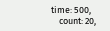time: 500,
    count: 20,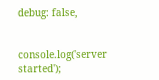debug: false,


console.log('server started');